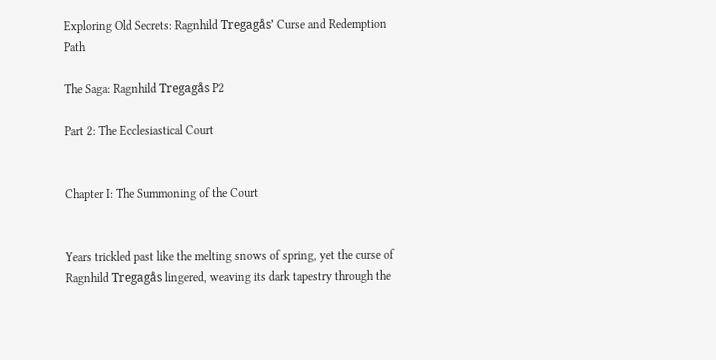Exploring Old Secrets: Ragnhild Tregagås’ Curse and Redemption Path

The Saga: Ragnhild Tregagås P2

Part 2: The Ecclesiastical Court


Chapter I: The Summoning of the Court


Years trickled past like the melting snows of spring, yet the curse of Ragnhild Tregagås lingered, weaving its dark tapestry through the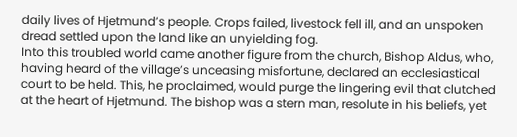daily lives of Hjetmund’s people. Crops failed, livestock fell ill, and an unspoken dread settled upon the land like an unyielding fog.
Into this troubled world came another figure from the church, Bishop Aldus, who, having heard of the village’s unceasing misfortune, declared an ecclesiastical court to be held. This, he proclaimed, would purge the lingering evil that clutched at the heart of Hjetmund. The bishop was a stern man, resolute in his beliefs, yet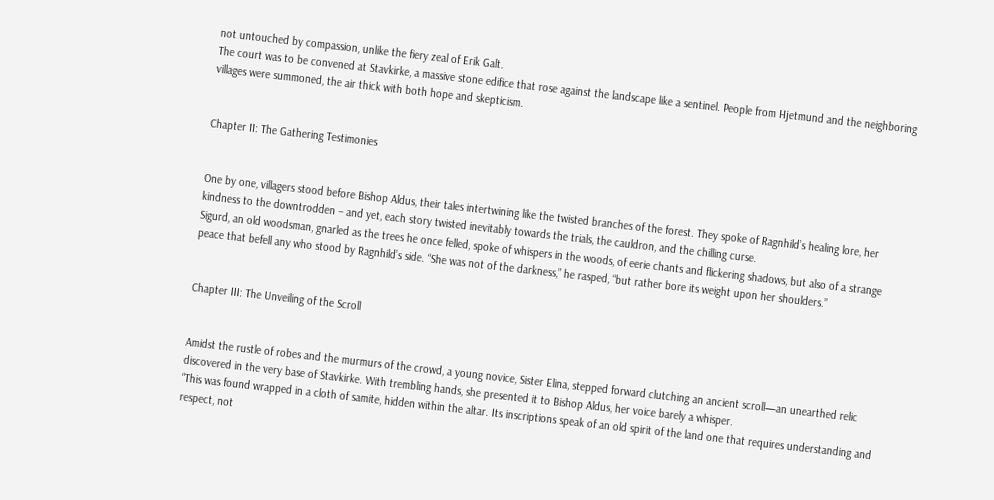not untouched by compassion, unlike the fiery zeal of Erik Galt.
The court was to be convened at Stavkirke, a massive stone edifice that rose against the landscape like a sentinel. People from Hjetmund and the neighboring villages were summoned, the air thick with both hope and skepticism.


Chapter II: The Gathering Testimonies


One by one, villagers stood before Bishop Aldus, their tales intertwining like the twisted branches of the forest. They spoke of Ragnhild’s healing lore, her kindness to the downtrodden – and yet, each story twisted inevitably towards the trials, the cauldron, and the chilling curse.
Sigurd, an old woodsman, gnarled as the trees he once felled, spoke of whispers in the woods, of eerie chants and flickering shadows, but also of a strange peace that befell any who stood by Ragnhild’s side. “She was not of the darkness,” he rasped, “but rather bore its weight upon her shoulders.”


Chapter III: The Unveiling of the Scroll


Amidst the rustle of robes and the murmurs of the crowd, a young novice, Sister Elina, stepped forward clutching an ancient scroll—an unearthed relic discovered in the very base of Stavkirke. With trembling hands, she presented it to Bishop Aldus, her voice barely a whisper.
“This was found wrapped in a cloth of samite, hidden within the altar. Its inscriptions speak of an old spirit of the land one that requires understanding and respect, not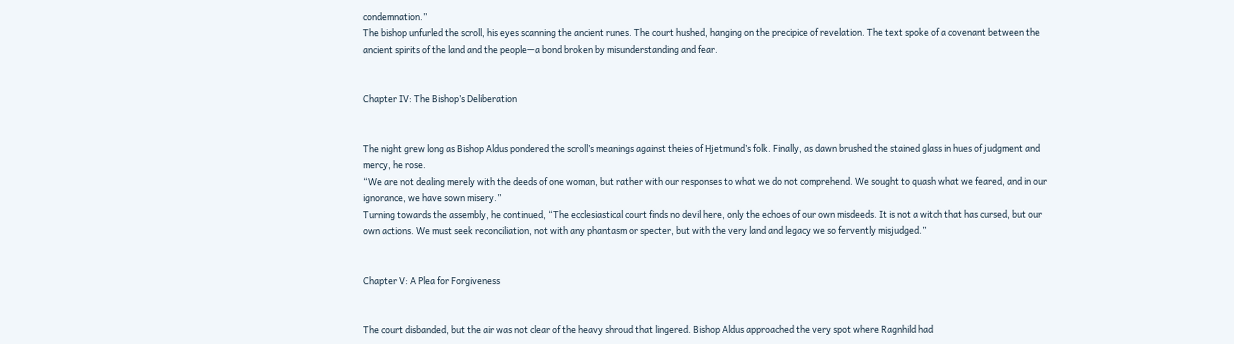condemnation.”
The bishop unfurled the scroll, his eyes scanning the ancient runes. The court hushed, hanging on the precipice of revelation. The text spoke of a covenant between the ancient spirits of the land and the people—a bond broken by misunderstanding and fear.


Chapter IV: The Bishop’s Deliberation


The night grew long as Bishop Aldus pondered the scroll’s meanings against theies of Hjetmund’s folk. Finally, as dawn brushed the stained glass in hues of judgment and mercy, he rose.
“We are not dealing merely with the deeds of one woman, but rather with our responses to what we do not comprehend. We sought to quash what we feared, and in our ignorance, we have sown misery.”
Turning towards the assembly, he continued, “The ecclesiastical court finds no devil here, only the echoes of our own misdeeds. It is not a witch that has cursed, but our own actions. We must seek reconciliation, not with any phantasm or specter, but with the very land and legacy we so fervently misjudged.”


Chapter V: A Plea for Forgiveness


The court disbanded, but the air was not clear of the heavy shroud that lingered. Bishop Aldus approached the very spot where Ragnhild had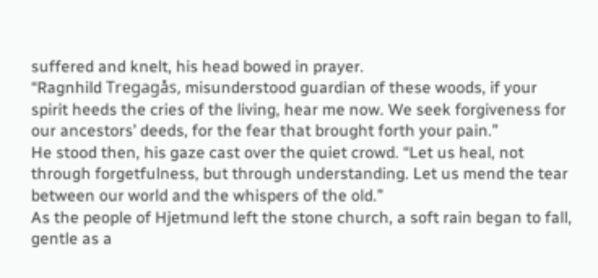suffered and knelt, his head bowed in prayer.
“Ragnhild Tregagås, misunderstood guardian of these woods, if your spirit heeds the cries of the living, hear me now. We seek forgiveness for our ancestors’ deeds, for the fear that brought forth your pain.”
He stood then, his gaze cast over the quiet crowd. “Let us heal, not through forgetfulness, but through understanding. Let us mend the tear between our world and the whispers of the old.”
As the people of Hjetmund left the stone church, a soft rain began to fall, gentle as a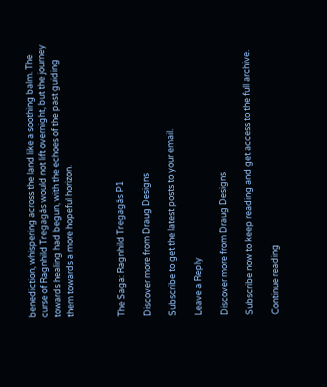benediction, whispering across the land like a soothing balm. The curse of Ragnhild Tregagås would not lift overnight, but the journey towards healing had begun, with the echoes of the past guiding them towards a more hopeful horizon.



The Saga: Ragnhild Tregagås P1

Discover more from Draug Designs

Subscribe to get the latest posts to your email.

Leave a Reply

Discover more from Draug Designs

Subscribe now to keep reading and get access to the full archive.

Continue reading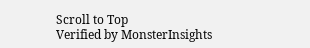Scroll to Top
Verified by MonsterInsights